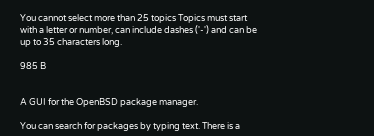You cannot select more than 25 topics Topics must start with a letter or number, can include dashes ('-') and can be up to 35 characters long.

985 B


A GUI for the OpenBSD package manager.

You can search for packages by typing text. There is a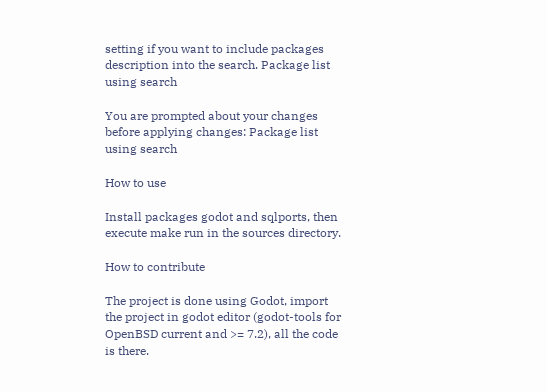setting if you want to include packages description into the search. Package list using search

You are prompted about your changes before applying changes: Package list using search

How to use

Install packages godot and sqlports, then execute make run in the sources directory.

How to contribute

The project is done using Godot, import the project in godot editor (godot-tools for OpenBSD current and >= 7.2), all the code is there.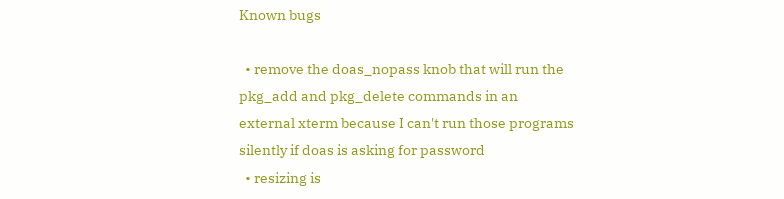Known bugs

  • remove the doas_nopass knob that will run the pkg_add and pkg_delete commands in an external xterm because I can't run those programs silently if doas is asking for password
  • resizing is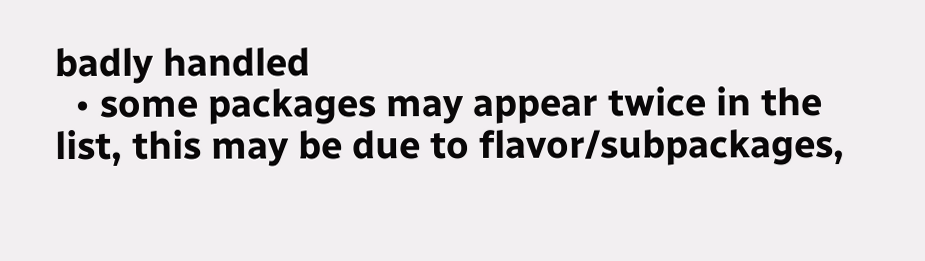badly handled
  • some packages may appear twice in the list, this may be due to flavor/subpackages,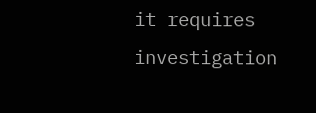it requires investigation